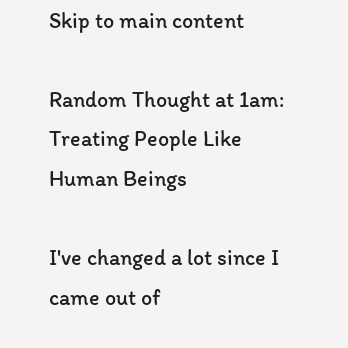Skip to main content

Random Thought at 1am: Treating People Like Human Beings

I've changed a lot since I came out of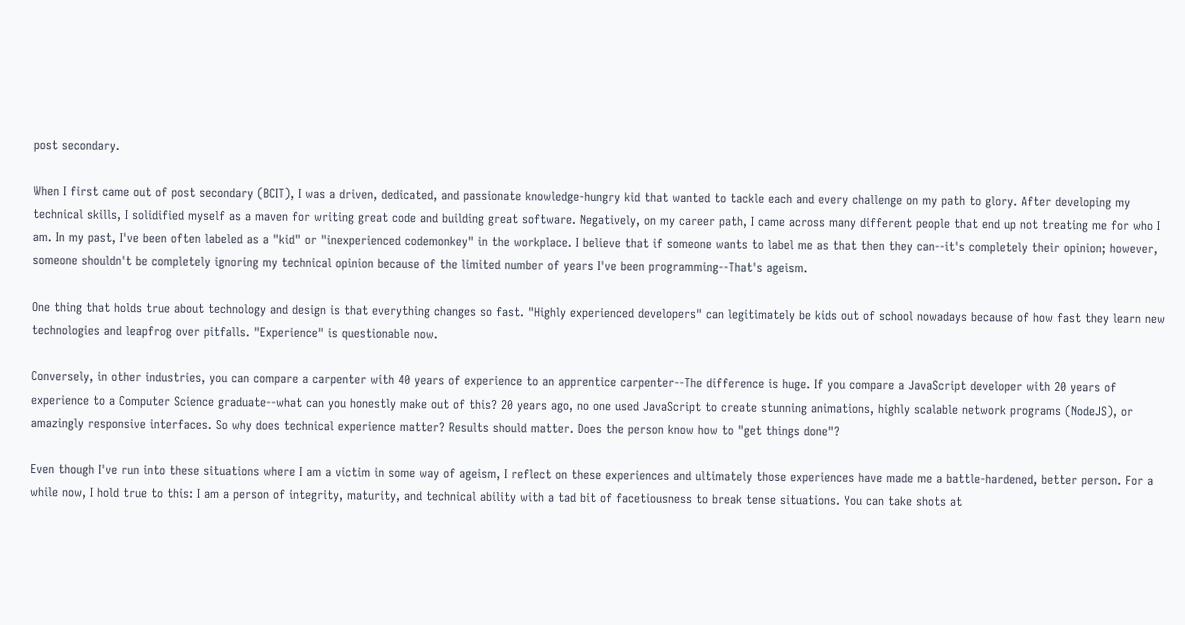post secondary.

When I first came out of post secondary (BCIT), I was a driven, dedicated, and passionate knowledge-hungry kid that wanted to tackle each and every challenge on my path to glory. After developing my technical skills, I solidified myself as a maven for writing great code and building great software. Negatively, on my career path, I came across many different people that end up not treating me for who I am. In my past, I've been often labeled as a "kid" or "inexperienced codemonkey" in the workplace. I believe that if someone wants to label me as that then they can--it's completely their opinion; however, someone shouldn't be completely ignoring my technical opinion because of the limited number of years I've been programming--That's ageism.

One thing that holds true about technology and design is that everything changes so fast. "Highly experienced developers" can legitimately be kids out of school nowadays because of how fast they learn new technologies and leapfrog over pitfalls. "Experience" is questionable now.

Conversely, in other industries, you can compare a carpenter with 40 years of experience to an apprentice carpenter--The difference is huge. If you compare a JavaScript developer with 20 years of experience to a Computer Science graduate--what can you honestly make out of this? 20 years ago, no one used JavaScript to create stunning animations, highly scalable network programs (NodeJS), or amazingly responsive interfaces. So why does technical experience matter? Results should matter. Does the person know how to "get things done"?

Even though I've run into these situations where I am a victim in some way of ageism, I reflect on these experiences and ultimately those experiences have made me a battle-hardened, better person. For a while now, I hold true to this: I am a person of integrity, maturity, and technical ability with a tad bit of facetiousness to break tense situations. You can take shots at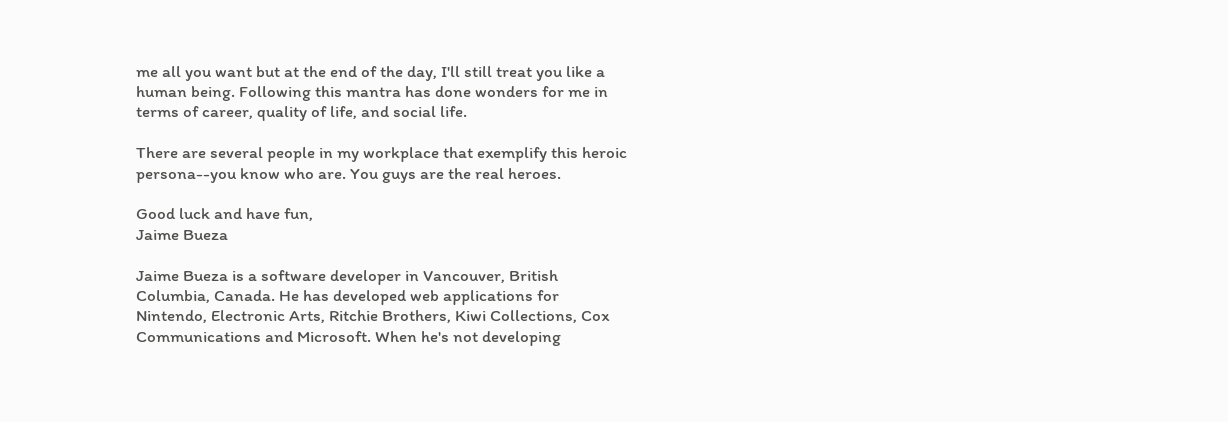me all you want but at the end of the day, I'll still treat you like a human being. Following this mantra has done wonders for me in terms of career, quality of life, and social life.

There are several people in my workplace that exemplify this heroic persona--you know who are. You guys are the real heroes.

Good luck and have fun,
Jaime Bueza

Jaime Bueza is a software developer in Vancouver, British Columbia, Canada. He has developed web applications for Nintendo, Electronic Arts, Ritchie Brothers, Kiwi Collections, Cox Communications and Microsoft. When he's not developing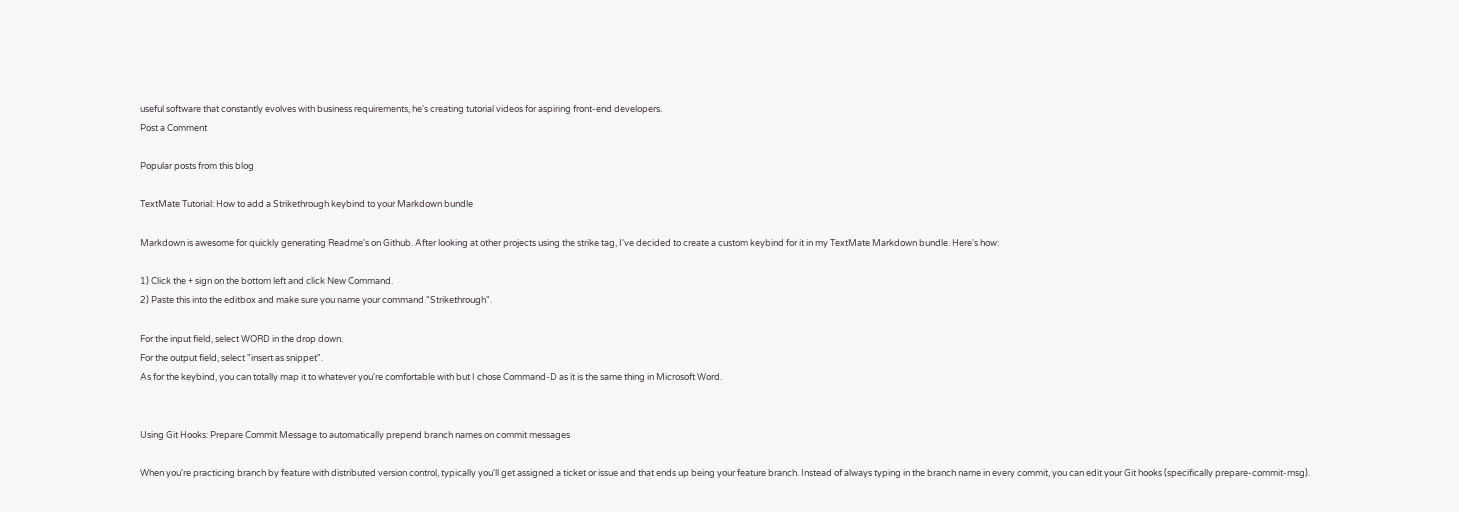useful software that constantly evolves with business requirements, he's creating tutorial videos for aspiring front-end developers.
Post a Comment

Popular posts from this blog

TextMate Tutorial: How to add a Strikethrough keybind to your Markdown bundle

Markdown is awesome for quickly generating Readme's on Github. After looking at other projects using the strike tag, I've decided to create a custom keybind for it in my TextMate Markdown bundle. Here's how:

1) Click the + sign on the bottom left and click New Command.
2) Paste this into the editbox and make sure you name your command "Strikethrough".

For the input field, select WORD in the drop down.
For the output field, select "insert as snippet".
As for the keybind, you can totally map it to whatever you're comfortable with but I chose Command-D as it is the same thing in Microsoft Word.


Using Git Hooks: Prepare Commit Message to automatically prepend branch names on commit messages

When you're practicing branch by feature with distributed version control, typically you'll get assigned a ticket or issue and that ends up being your feature branch. Instead of always typing in the branch name in every commit, you can edit your Git hooks (specifically prepare-commit-msg).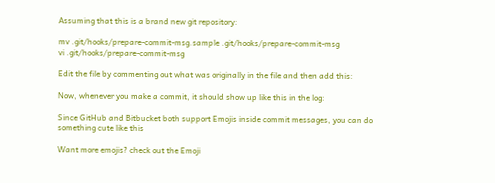Assuming that this is a brand new git repository:

mv .git/hooks/prepare-commit-msg.sample .git/hooks/prepare-commit-msg
vi .git/hooks/prepare-commit-msg

Edit the file by commenting out what was originally in the file and then add this:

Now, whenever you make a commit, it should show up like this in the log:

Since GitHub and Bitbucket both support Emojis inside commit messages, you can do something cute like this

Want more emojis? check out the Emoji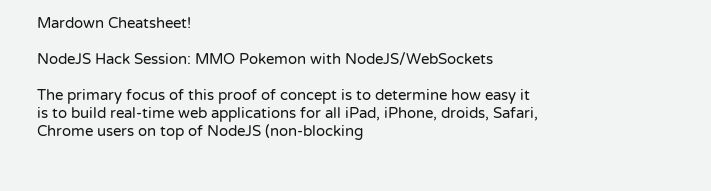Mardown Cheatsheet!

NodeJS Hack Session: MMO Pokemon with NodeJS/WebSockets

The primary focus of this proof of concept is to determine how easy it is to build real-time web applications for all iPad, iPhone, droids, Safari, Chrome users on top of NodeJS (non-blocking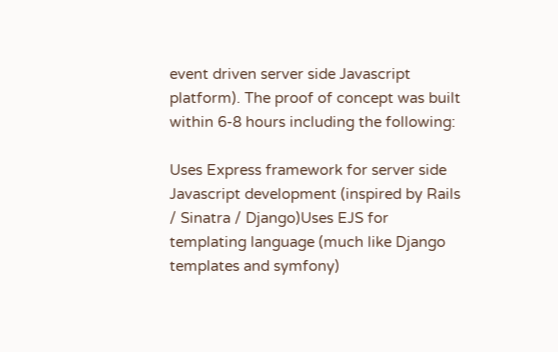event driven server side Javascript platform). The proof of concept was built within 6-8 hours including the following:

Uses Express framework for server side Javascript development (inspired by Rails / Sinatra / Django)Uses EJS for templating language (much like Django templates and symfony)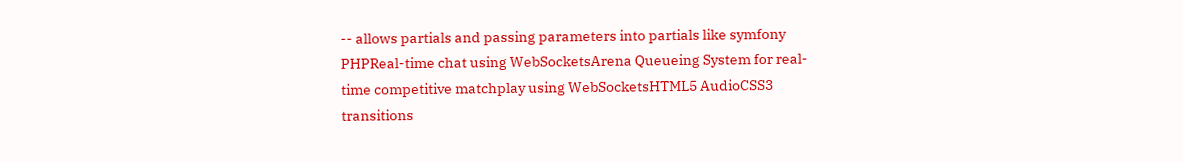-- allows partials and passing parameters into partials like symfony PHPReal-time chat using WebSocketsArena Queueing System for real-time competitive matchplay using WebSocketsHTML5 AudioCSS3 transitions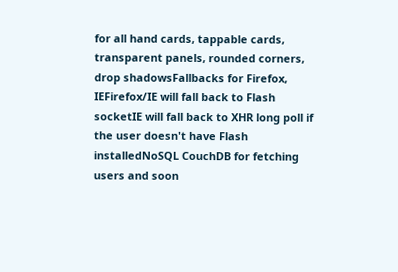for all hand cards, tappable cards, transparent panels, rounded corners, drop shadowsFallbacks for Firefox, IEFirefox/IE will fall back to Flash socketIE will fall back to XHR long poll if the user doesn't have Flash installedNoSQL CouchDB for fetching users and soon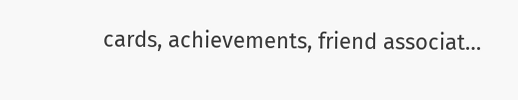cards, achievements, friend associat…